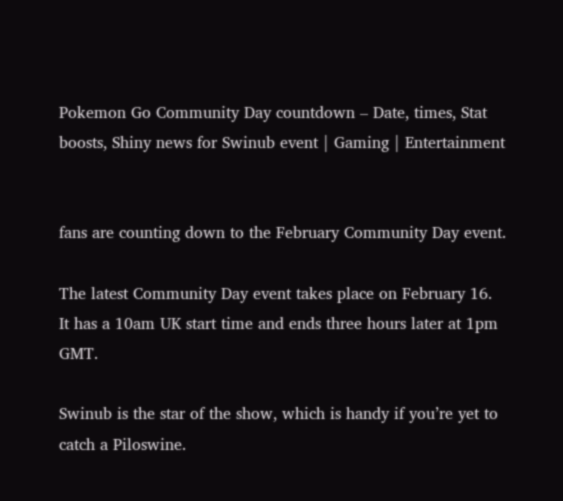Pokemon Go Community Day countdown – Date, times, Stat boosts, Shiny news for Swinub event | Gaming | Entertainment


fans are counting down to the February Community Day event.

The latest Community Day event takes place on February 16. It has a 10am UK start time and ends three hours later at 1pm GMT.

Swinub is the star of the show, which is handy if you’re yet to catch a Piloswine.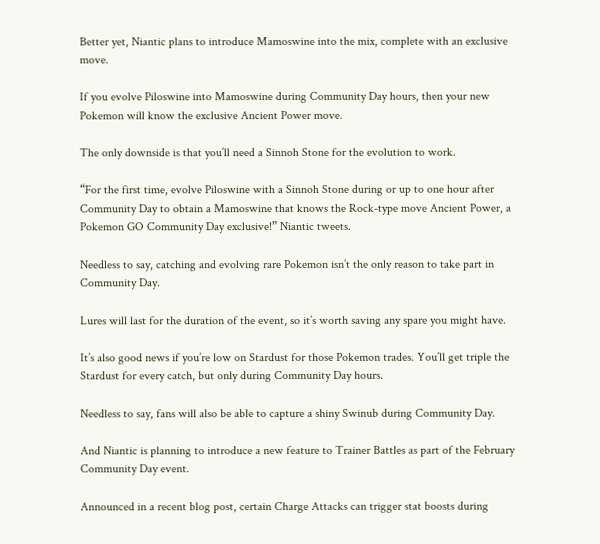Better yet, Niantic plans to introduce Mamoswine into the mix, complete with an exclusive move.

If you evolve Piloswine into Mamoswine during Community Day hours, then your new Pokemon will know the exclusive Ancient Power move.

The only downside is that you’ll need a Sinnoh Stone for the evolution to work.

“For the first time, evolve Piloswine with a Sinnoh Stone during or up to one hour after Community Day to obtain a Mamoswine that knows the Rock-type move Ancient Power, a Pokemon GO Community Day exclusive!” Niantic tweets.

Needless to say, catching and evolving rare Pokemon isn’t the only reason to take part in Community Day.

Lures will last for the duration of the event, so it’s worth saving any spare you might have.

It’s also good news if you’re low on Stardust for those Pokemon trades. You’ll get triple the Stardust for every catch, but only during Community Day hours.

Needless to say, fans will also be able to capture a shiny Swinub during Community Day.

And Niantic is planning to introduce a new feature to Trainer Battles as part of the February Community Day event.

Announced in a recent blog post, certain Charge Attacks can trigger stat boosts during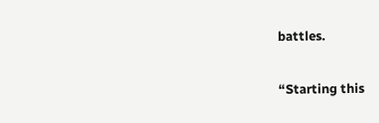battles.

“Starting this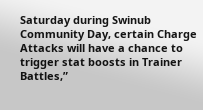Saturday during Swinub Community Day, certain Charge Attacks will have a chance to trigger stat boosts in Trainer Battles,”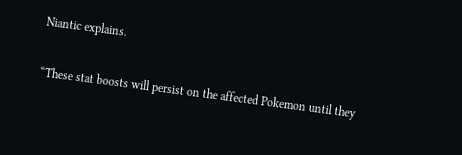Niantic explains.

“These stat boosts will persist on the affected Pokemon until they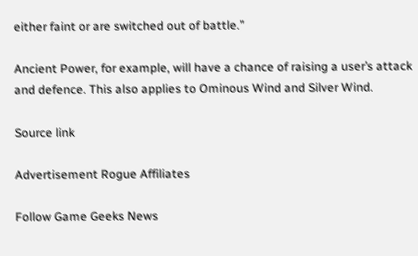either faint or are switched out of battle.”

Ancient Power, for example, will have a chance of raising a user’s attack and defence. This also applies to Ominous Wind and Silver Wind.

Source link

Advertisement Rogue Affiliates

Follow Game Geeks News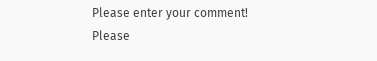Please enter your comment!
Please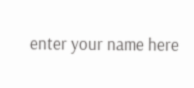enter your name here